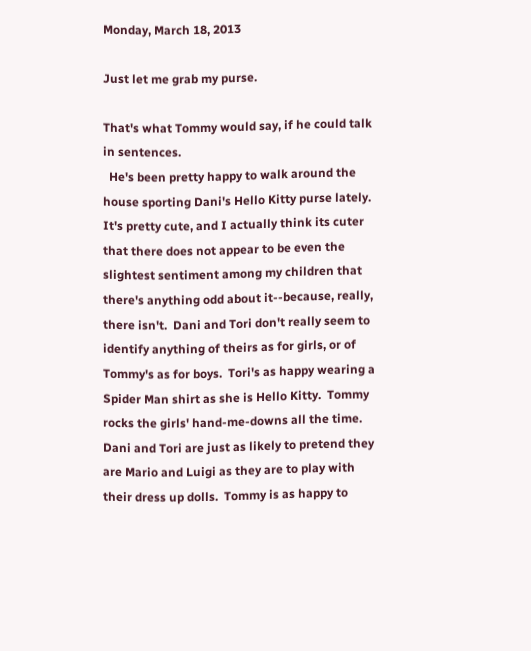Monday, March 18, 2013

Just let me grab my purse.

That's what Tommy would say, if he could talk in sentences.
  He's been pretty happy to walk around the house sporting Dani's Hello Kitty purse lately.  It's pretty cute, and I actually think its cuter that there does not appear to be even the slightest sentiment among my children that there's anything odd about it--because, really, there isn't.  Dani and Tori don't really seem to identify anything of theirs as for girls, or of Tommy's as for boys.  Tori's as happy wearing a Spider Man shirt as she is Hello Kitty.  Tommy rocks the girls' hand-me-downs all the time.  Dani and Tori are just as likely to pretend they are Mario and Luigi as they are to play with their dress up dolls.  Tommy is as happy to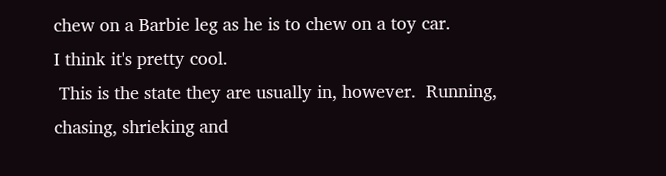chew on a Barbie leg as he is to chew on a toy car.
I think it's pretty cool.
 This is the state they are usually in, however.  Running, chasing, shrieking and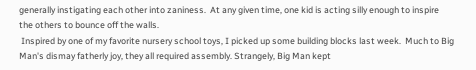generally instigating each other into zaniness.  At any given time, one kid is acting silly enough to inspire the others to bounce off the walls.
 Inspired by one of my favorite nursery school toys, I picked up some building blocks last week.  Much to Big Man's dismay fatherly joy, they all required assembly. Strangely, Big Man kept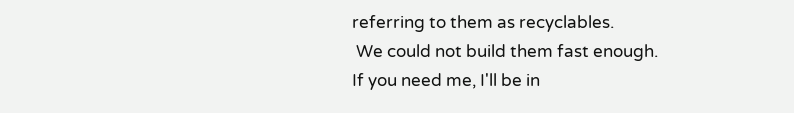referring to them as recyclables.
 We could not build them fast enough.
If you need me, I'll be in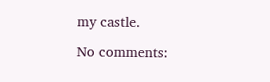my castle.

No comments: